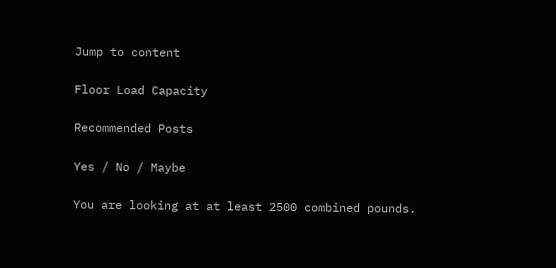Jump to content

Floor Load Capacity

Recommended Posts

Yes / No / Maybe

You are looking at at least 2500 combined pounds.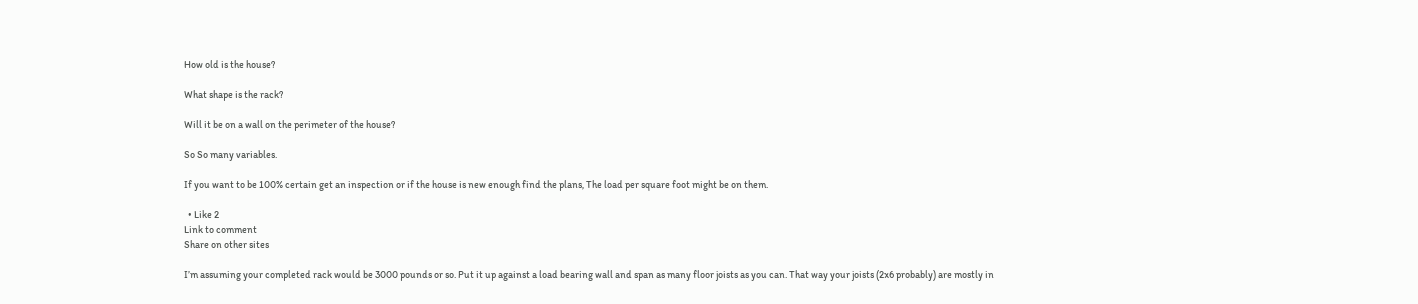How old is the house?

What shape is the rack?

Will it be on a wall on the perimeter of the house?

So So many variables.

If you want to be 100% certain get an inspection or if the house is new enough find the plans, The load per square foot might be on them.

  • Like 2
Link to comment
Share on other sites

I’m assuming your completed rack would be 3000 pounds or so. Put it up against a load bearing wall and span as many floor joists as you can. That way your joists (2x6 probably) are mostly in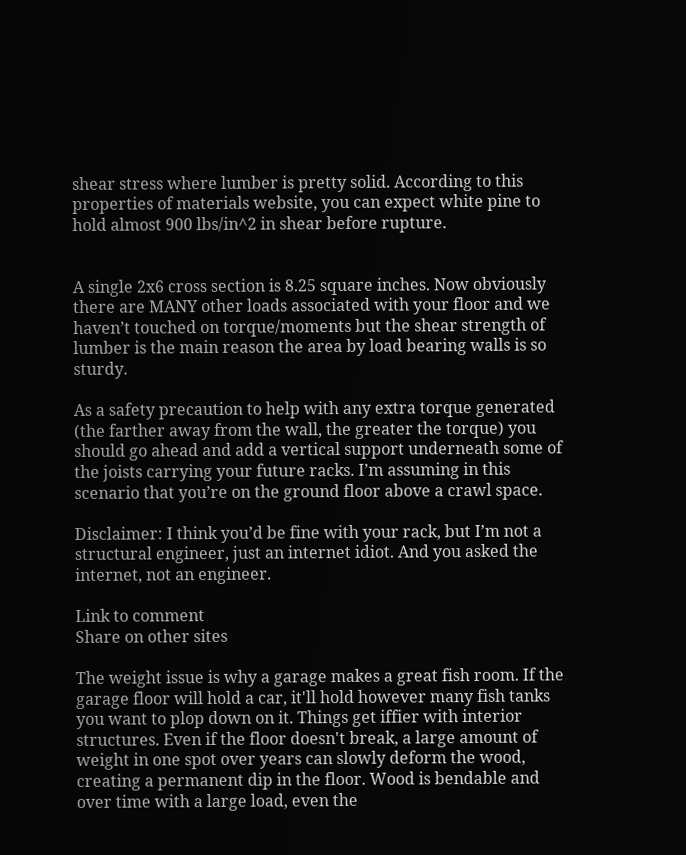shear stress where lumber is pretty solid. According to this properties of materials website, you can expect white pine to hold almost 900 lbs/in^2 in shear before rupture.


A single 2x6 cross section is 8.25 square inches. Now obviously there are MANY other loads associated with your floor and we haven’t touched on torque/moments but the shear strength of lumber is the main reason the area by load bearing walls is so sturdy.

As a safety precaution to help with any extra torque generated (the farther away from the wall, the greater the torque) you should go ahead and add a vertical support underneath some of the joists carrying your future racks. I’m assuming in this scenario that you’re on the ground floor above a crawl space.

Disclaimer: I think you’d be fine with your rack, but I’m not a structural engineer, just an internet idiot. And you asked the internet, not an engineer.

Link to comment
Share on other sites

The weight issue is why a garage makes a great fish room. If the garage floor will hold a car, it'll hold however many fish tanks you want to plop down on it. Things get iffier with interior structures. Even if the floor doesn't break, a large amount of weight in one spot over years can slowly deform the wood, creating a permanent dip in the floor. Wood is bendable and over time with a large load, even the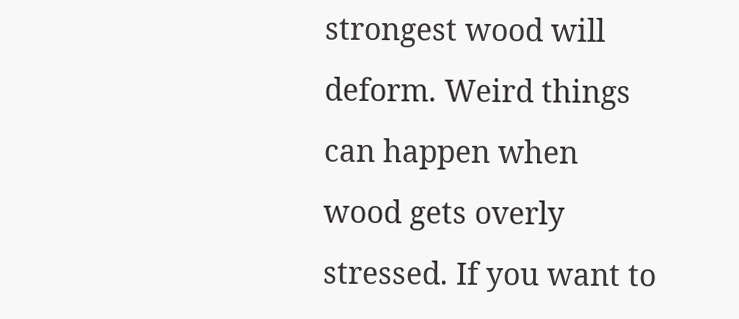strongest wood will deform. Weird things can happen when wood gets overly stressed. If you want to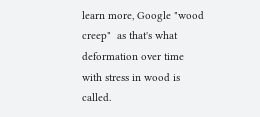learn more, Google "wood creep"  as that's what deformation over time with stress in wood is called.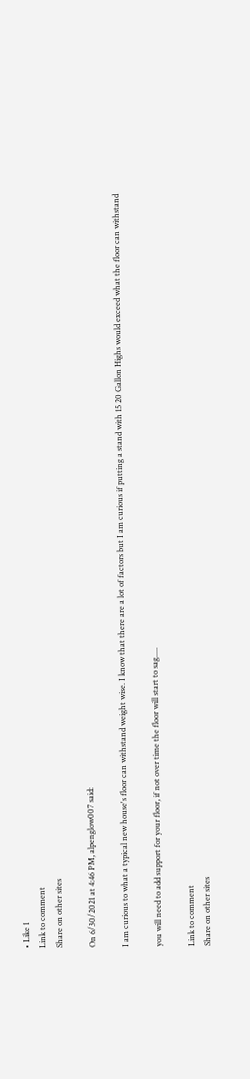• Like 1
Link to comment
Share on other sites

On 6/30/2021 at 4:46 PM, alpenglow007 said:

I am curious to what a typical new house's floor can withstand weight wise. I know that there are a lot of factors but I am curious if putting a stand with 15 20 Gallon Highs would exceed what the floor can withstand

you will need to add support for your floor, if not over time the floor will start to sag.....

Link to comment
Share on other sites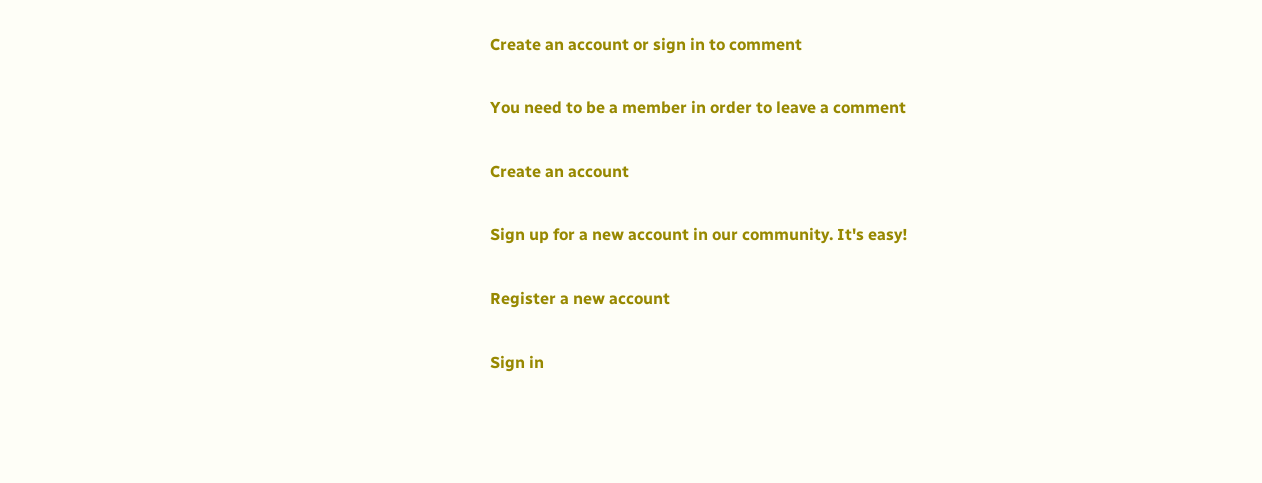Create an account or sign in to comment

You need to be a member in order to leave a comment

Create an account

Sign up for a new account in our community. It's easy!

Register a new account

Sign in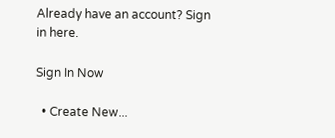Already have an account? Sign in here.

Sign In Now

  • Create New...